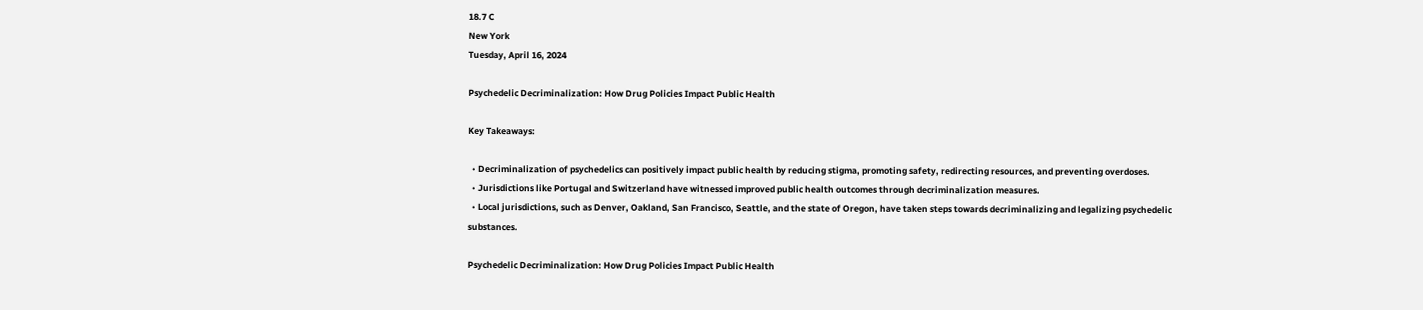18.7 C
New York
Tuesday, April 16, 2024

Psychedelic Decriminalization: How Drug Policies Impact Public Health

Key Takeaways:

  • Decriminalization of psychedelics can positively impact public health by reducing stigma, promoting safety, redirecting resources, and preventing overdoses.
  • Jurisdictions like Portugal and Switzerland have witnessed improved public health outcomes through decriminalization measures.
  • Local jurisdictions, such as Denver, Oakland, San Francisco, Seattle, and the state of Oregon, have taken steps towards decriminalizing and legalizing psychedelic substances.

Psychedelic Decriminalization: How Drug Policies Impact Public Health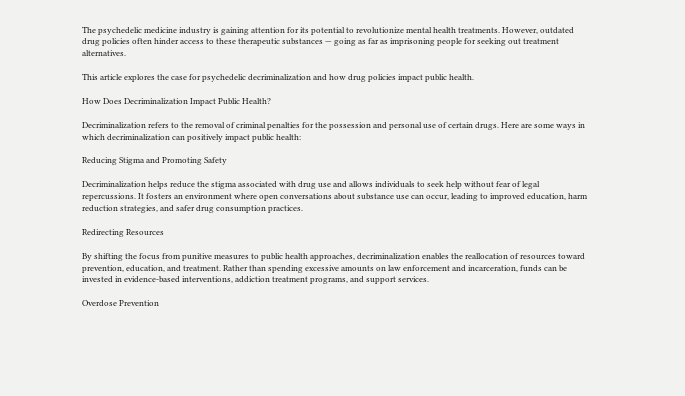The psychedelic medicine industry is gaining attention for its potential to revolutionize mental health treatments. However, outdated drug policies often hinder access to these therapeutic substances — going as far as imprisoning people for seeking out treatment alternatives.

This article explores the case for psychedelic decriminalization and how drug policies impact public health.

How Does Decriminalization Impact Public Health?

Decriminalization refers to the removal of criminal penalties for the possession and personal use of certain drugs. Here are some ways in which decriminalization can positively impact public health:

Reducing Stigma and Promoting Safety

Decriminalization helps reduce the stigma associated with drug use and allows individuals to seek help without fear of legal repercussions. It fosters an environment where open conversations about substance use can occur, leading to improved education, harm reduction strategies, and safer drug consumption practices.

Redirecting Resources

By shifting the focus from punitive measures to public health approaches, decriminalization enables the reallocation of resources toward prevention, education, and treatment. Rather than spending excessive amounts on law enforcement and incarceration, funds can be invested in evidence-based interventions, addiction treatment programs, and support services.

Overdose Prevention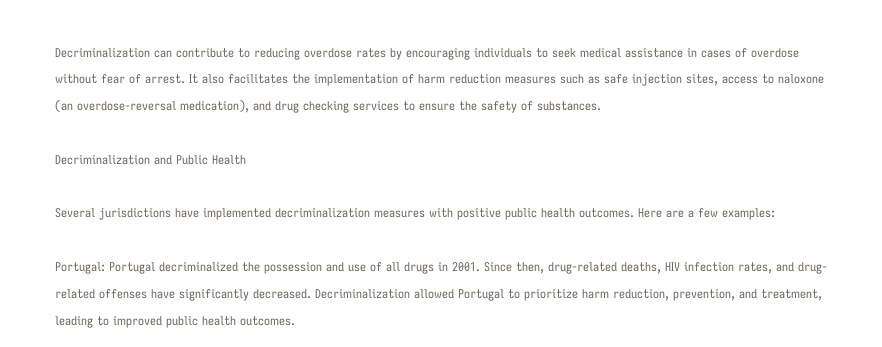Decriminalization can contribute to reducing overdose rates by encouraging individuals to seek medical assistance in cases of overdose without fear of arrest. It also facilitates the implementation of harm reduction measures such as safe injection sites, access to naloxone (an overdose-reversal medication), and drug checking services to ensure the safety of substances.

Decriminalization and Public Health

Several jurisdictions have implemented decriminalization measures with positive public health outcomes. Here are a few examples:

Portugal: Portugal decriminalized the possession and use of all drugs in 2001. Since then, drug-related deaths, HIV infection rates, and drug-related offenses have significantly decreased. Decriminalization allowed Portugal to prioritize harm reduction, prevention, and treatment, leading to improved public health outcomes.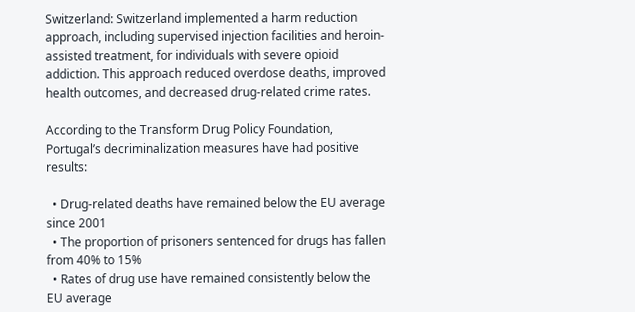Switzerland: Switzerland implemented a harm reduction approach, including supervised injection facilities and heroin-assisted treatment, for individuals with severe opioid addiction. This approach reduced overdose deaths, improved health outcomes, and decreased drug-related crime rates.

According to the Transform Drug Policy Foundation, Portugal’s decriminalization measures have had positive results:

  • Drug-related deaths have remained below the EU average since 2001
  • The proportion of prisoners sentenced for drugs has fallen from 40% to 15%
  • Rates of drug use have remained consistently below the EU average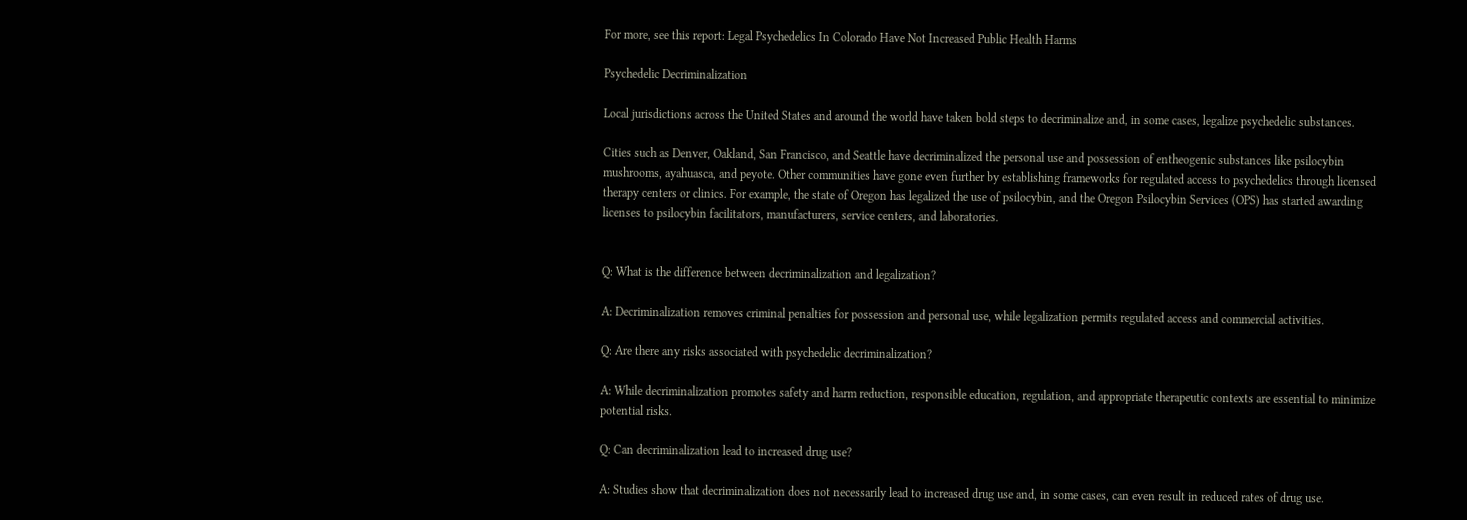For more, see this report: Legal Psychedelics In Colorado Have Not Increased Public Health Harms

Psychedelic Decriminalization

Local jurisdictions across the United States and around the world have taken bold steps to decriminalize and, in some cases, legalize psychedelic substances.

Cities such as Denver, Oakland, San Francisco, and Seattle have decriminalized the personal use and possession of entheogenic substances like psilocybin mushrooms, ayahuasca, and peyote. Other communities have gone even further by establishing frameworks for regulated access to psychedelics through licensed therapy centers or clinics. For example, the state of Oregon has legalized the use of psilocybin, and the Oregon Psilocybin Services (OPS) has started awarding licenses to psilocybin facilitators, manufacturers, service centers, and laboratories.


Q: What is the difference between decriminalization and legalization?

A: Decriminalization removes criminal penalties for possession and personal use, while legalization permits regulated access and commercial activities.

Q: Are there any risks associated with psychedelic decriminalization?

A: While decriminalization promotes safety and harm reduction, responsible education, regulation, and appropriate therapeutic contexts are essential to minimize potential risks.

Q: Can decriminalization lead to increased drug use?

A: Studies show that decriminalization does not necessarily lead to increased drug use and, in some cases, can even result in reduced rates of drug use.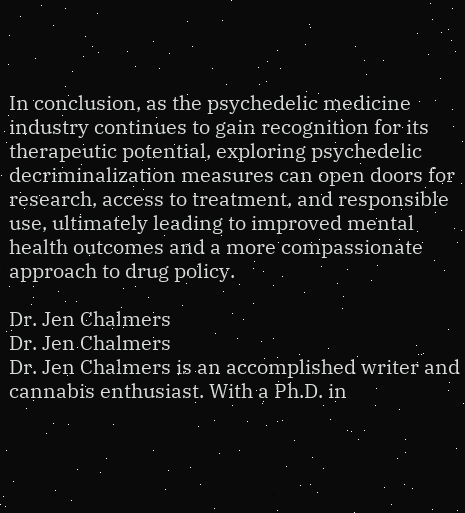In conclusion, as the psychedelic medicine industry continues to gain recognition for its therapeutic potential, exploring psychedelic decriminalization measures can open doors for research, access to treatment, and responsible use, ultimately leading to improved mental health outcomes and a more compassionate approach to drug policy.

Dr. Jen Chalmers
Dr. Jen Chalmers
Dr. Jen Chalmers is an accomplished writer and cannabis enthusiast. With a Ph.D. in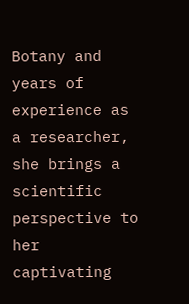Botany and years of experience as a researcher, she brings a scientific perspective to her captivating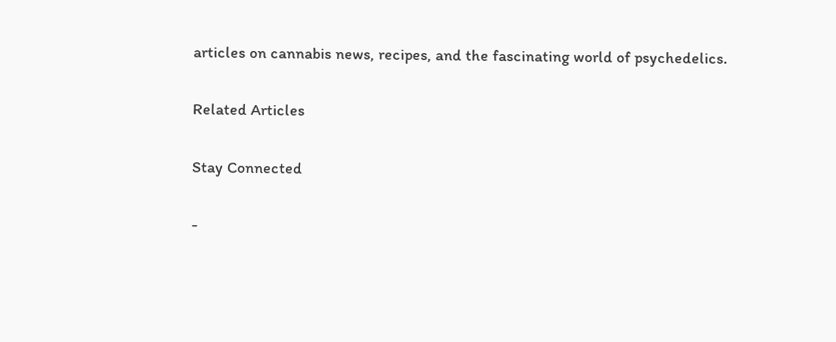articles on cannabis news, recipes, and the fascinating world of psychedelics.

Related Articles

Stay Connected

-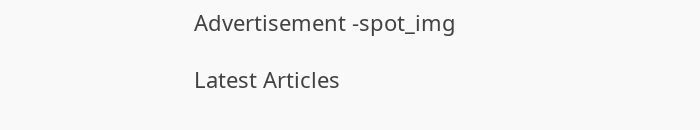Advertisement -spot_img

Latest Articles